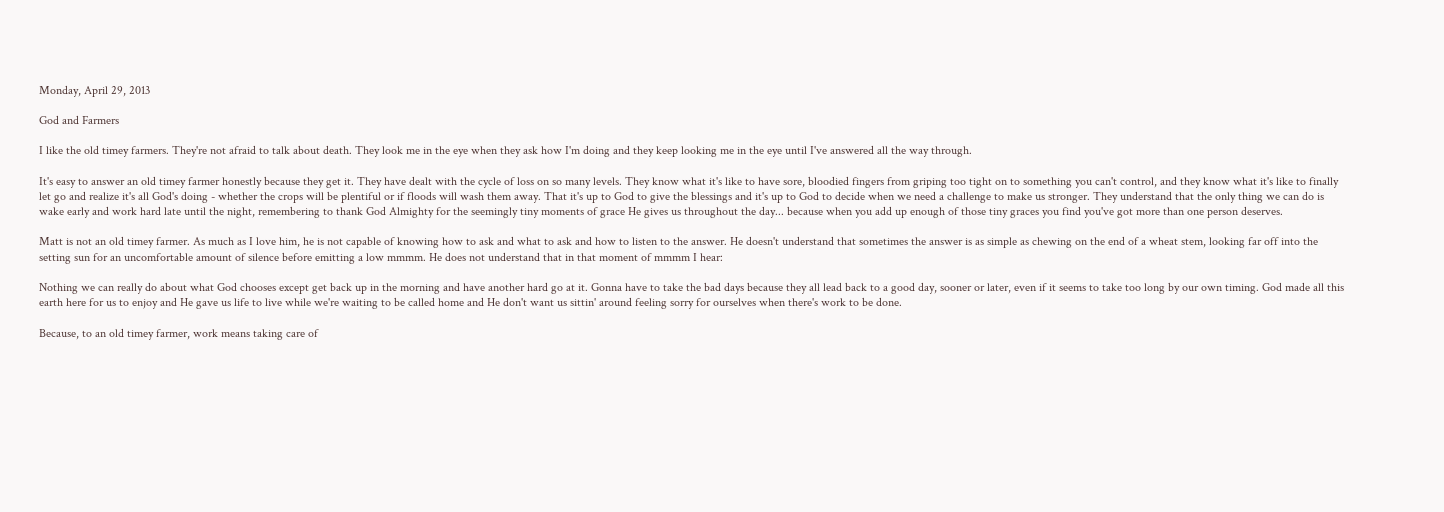Monday, April 29, 2013

God and Farmers

I like the old timey farmers. They're not afraid to talk about death. They look me in the eye when they ask how I'm doing and they keep looking me in the eye until I've answered all the way through.

It's easy to answer an old timey farmer honestly because they get it. They have dealt with the cycle of loss on so many levels. They know what it's like to have sore, bloodied fingers from griping too tight on to something you can't control, and they know what it's like to finally let go and realize it's all God's doing - whether the crops will be plentiful or if floods will wash them away. That it's up to God to give the blessings and it's up to God to decide when we need a challenge to make us stronger. They understand that the only thing we can do is wake early and work hard late until the night, remembering to thank God Almighty for the seemingly tiny moments of grace He gives us throughout the day... because when you add up enough of those tiny graces you find you've got more than one person deserves.

Matt is not an old timey farmer. As much as I love him, he is not capable of knowing how to ask and what to ask and how to listen to the answer. He doesn't understand that sometimes the answer is as simple as chewing on the end of a wheat stem, looking far off into the setting sun for an uncomfortable amount of silence before emitting a low mmmm. He does not understand that in that moment of mmmm I hear:

Nothing we can really do about what God chooses except get back up in the morning and have another hard go at it. Gonna have to take the bad days because they all lead back to a good day, sooner or later, even if it seems to take too long by our own timing. God made all this earth here for us to enjoy and He gave us life to live while we're waiting to be called home and He don't want us sittin' around feeling sorry for ourselves when there's work to be done.

Because, to an old timey farmer, work means taking care of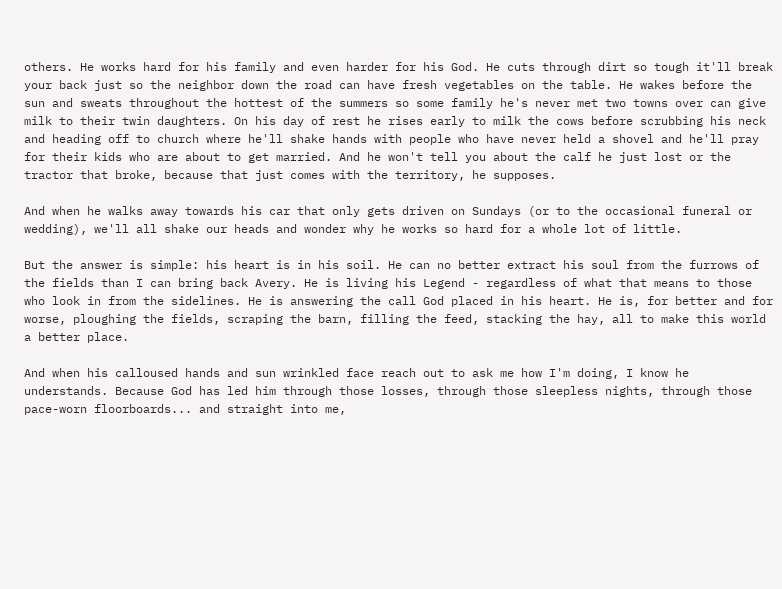others. He works hard for his family and even harder for his God. He cuts through dirt so tough it'll break your back just so the neighbor down the road can have fresh vegetables on the table. He wakes before the sun and sweats throughout the hottest of the summers so some family he's never met two towns over can give milk to their twin daughters. On his day of rest he rises early to milk the cows before scrubbing his neck and heading off to church where he'll shake hands with people who have never held a shovel and he'll pray for their kids who are about to get married. And he won't tell you about the calf he just lost or the tractor that broke, because that just comes with the territory, he supposes.

And when he walks away towards his car that only gets driven on Sundays (or to the occasional funeral or wedding), we'll all shake our heads and wonder why he works so hard for a whole lot of little.

But the answer is simple: his heart is in his soil. He can no better extract his soul from the furrows of the fields than I can bring back Avery. He is living his Legend - regardless of what that means to those who look in from the sidelines. He is answering the call God placed in his heart. He is, for better and for worse, ploughing the fields, scraping the barn, filling the feed, stacking the hay, all to make this world a better place.

And when his calloused hands and sun wrinkled face reach out to ask me how I'm doing, I know he understands. Because God has led him through those losses, through those sleepless nights, through those pace-worn floorboards... and straight into me,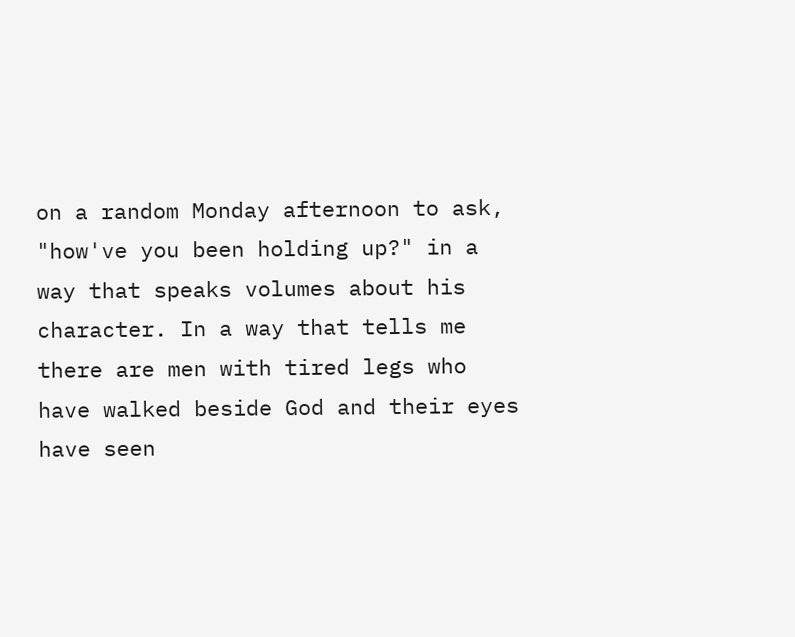on a random Monday afternoon to ask, "how've you been holding up?" in a way that speaks volumes about his character. In a way that tells me there are men with tired legs who have walked beside God and their eyes have seen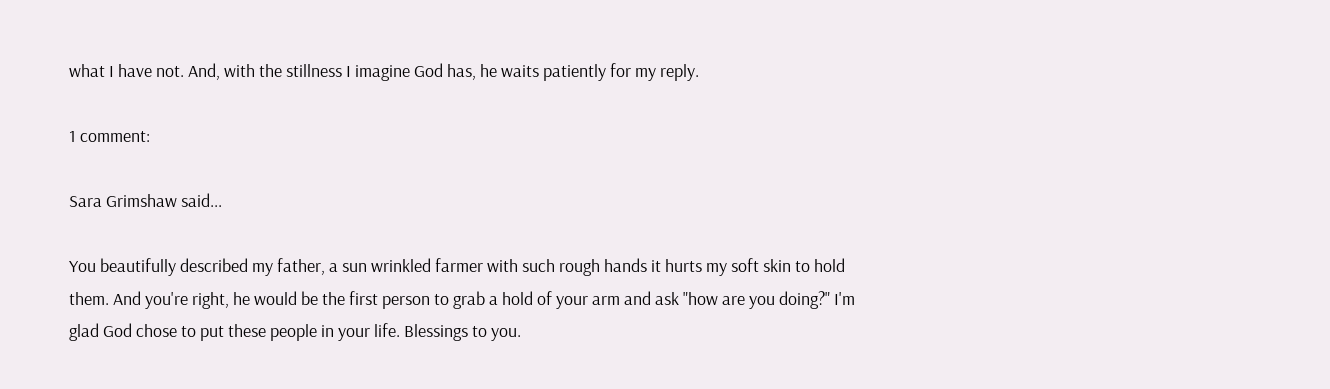what I have not. And, with the stillness I imagine God has, he waits patiently for my reply.

1 comment:

Sara Grimshaw said...

You beautifully described my father, a sun wrinkled farmer with such rough hands it hurts my soft skin to hold them. And you're right, he would be the first person to grab a hold of your arm and ask "how are you doing?" I'm glad God chose to put these people in your life. Blessings to you.